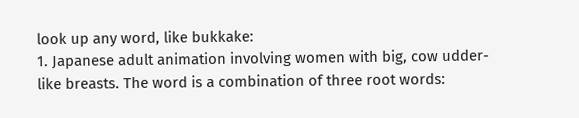look up any word, like bukkake:
1. Japanese adult animation involving women with big, cow udder-like breasts. The word is a combination of three root words: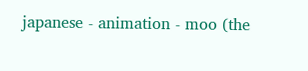japanese - animation - moo (the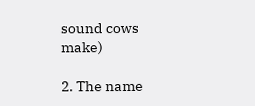sound cows make)

2. The name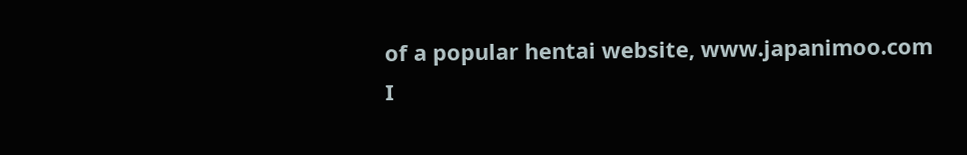of a popular hentai website, www.japanimoo.com
I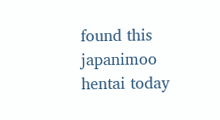found this japanimoo hentai today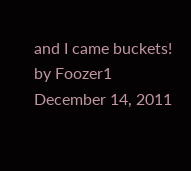and I came buckets!
by Foozer1 December 14, 2011